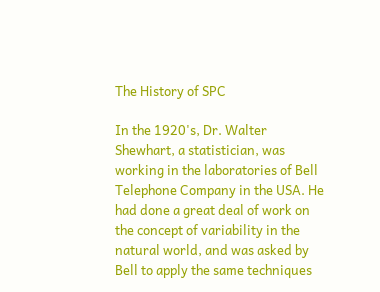The History of SPC

In the 1920's, Dr. Walter Shewhart, a statistician, was working in the laboratories of Bell Telephone Company in the USA. He had done a great deal of work on the concept of variability in the natural world, and was asked by Bell to apply the same techniques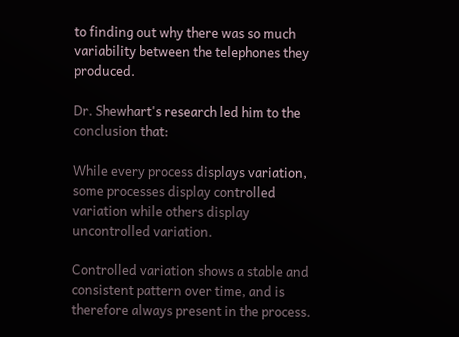to finding out why there was so much variability between the telephones they produced.

Dr. Shewhart's research led him to the conclusion that:

While every process displays variation, some processes display controlled variation while others display uncontrolled variation.

Controlled variation shows a stable and consistent pattern over time, and is therefore always present in the process.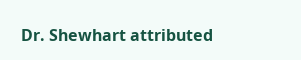Dr. Shewhart attributed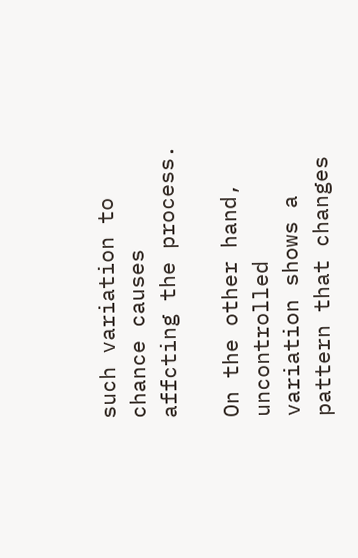such variation to chance causes affcting the process.

On the other hand, uncontrolled variation shows a pattern that changes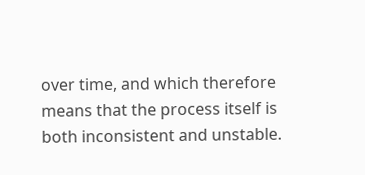over time, and which therefore means that the process itself is both inconsistent and unstable.